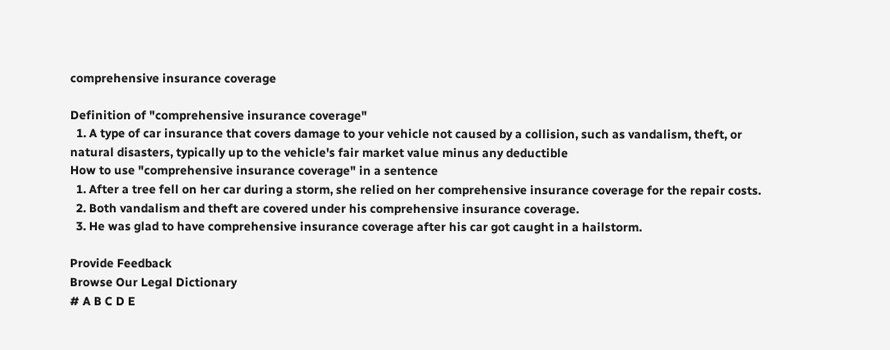comprehensive insurance coverage

Definition of "comprehensive insurance coverage"
  1. A type of car insurance that covers damage to your vehicle not caused by a collision, such as vandalism, theft, or natural disasters, typically up to the vehicle's fair market value minus any deductible
How to use "comprehensive insurance coverage" in a sentence
  1. After a tree fell on her car during a storm, she relied on her comprehensive insurance coverage for the repair costs.
  2. Both vandalism and theft are covered under his comprehensive insurance coverage.
  3. He was glad to have comprehensive insurance coverage after his car got caught in a hailstorm.

Provide Feedback
Browse Our Legal Dictionary
# A B C D E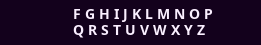F G H I J K L M N O P Q R S T U V W X Y Z